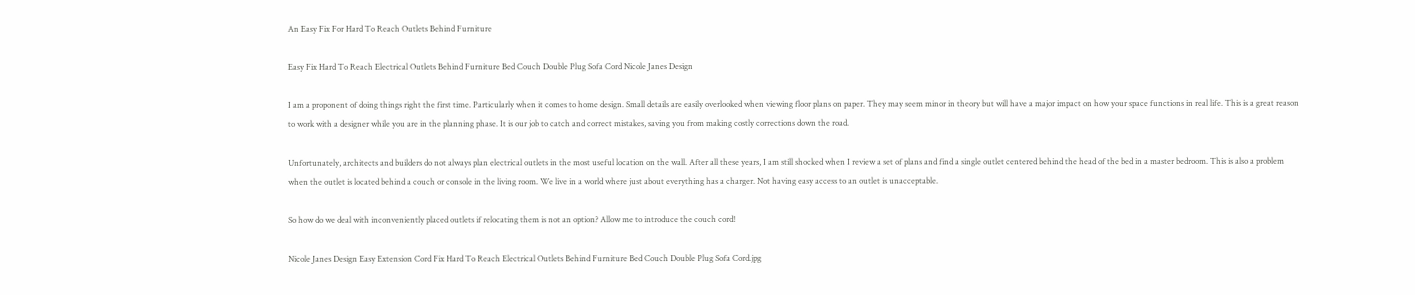An Easy Fix For Hard To Reach Outlets Behind Furniture

Easy Fix Hard To Reach Electrical Outlets Behind Furniture Bed Couch Double Plug Sofa Cord Nicole Janes Design

I am a proponent of doing things right the first time. Particularly when it comes to home design. Small details are easily overlooked when viewing floor plans on paper. They may seem minor in theory but will have a major impact on how your space functions in real life. This is a great reason to work with a designer while you are in the planning phase. It is our job to catch and correct mistakes, saving you from making costly corrections down the road.

Unfortunately, architects and builders do not always plan electrical outlets in the most useful location on the wall. After all these years, I am still shocked when I review a set of plans and find a single outlet centered behind the head of the bed in a master bedroom. This is also a problem when the outlet is located behind a couch or console in the living room. We live in a world where just about everything has a charger. Not having easy access to an outlet is unacceptable.

So how do we deal with inconveniently placed outlets if relocating them is not an option? Allow me to introduce the couch cord!

Nicole Janes Design Easy Extension Cord Fix Hard To Reach Electrical Outlets Behind Furniture Bed Couch Double Plug Sofa Cord.jpg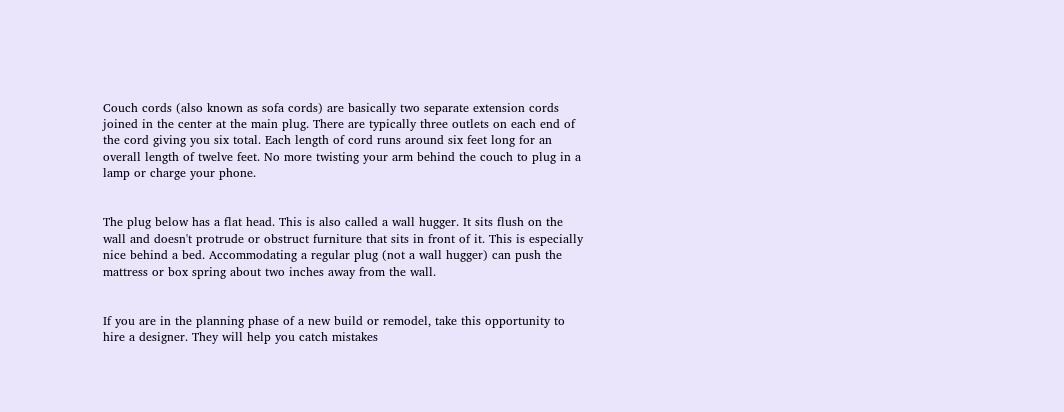Couch cords (also known as sofa cords) are basically two separate extension cords joined in the center at the main plug. There are typically three outlets on each end of the cord giving you six total. Each length of cord runs around six feet long for an overall length of twelve feet. No more twisting your arm behind the couch to plug in a lamp or charge your phone.


The plug below has a flat head. This is also called a wall hugger. It sits flush on the wall and doesn't protrude or obstruct furniture that sits in front of it. This is especially nice behind a bed. Accommodating a regular plug (not a wall hugger) can push the mattress or box spring about two inches away from the wall.


If you are in the planning phase of a new build or remodel, take this opportunity to hire a designer. They will help you catch mistakes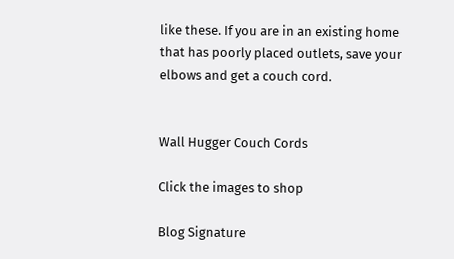like these. If you are in an existing home that has poorly placed outlets, save your elbows and get a couch cord.


Wall Hugger Couch Cords

Click the images to shop

Blog Signature